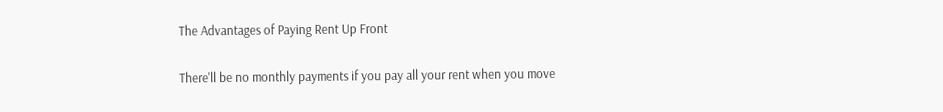The Advantages of Paying Rent Up Front

There'll be no monthly payments if you pay all your rent when you move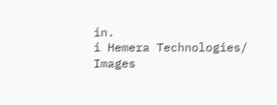in.
i Hemera Technologies/ Images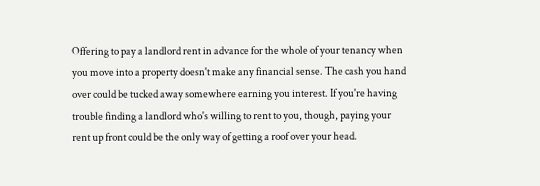Offering to pay a landlord rent in advance for the whole of your tenancy when you move into a property doesn't make any financial sense. The cash you hand over could be tucked away somewhere earning you interest. If you're having trouble finding a landlord who's willing to rent to you, though, paying your rent up front could be the only way of getting a roof over your head.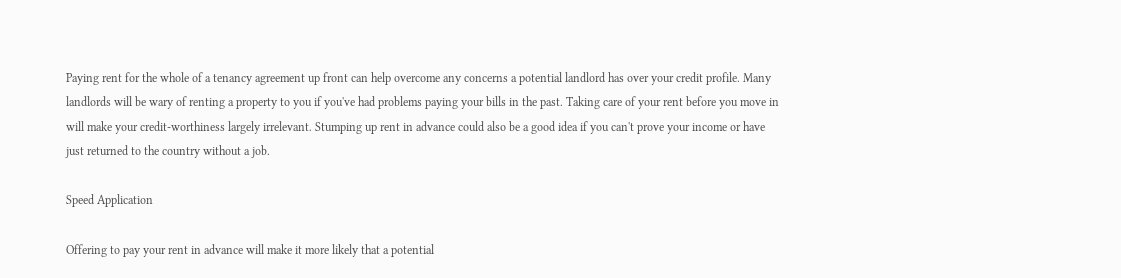Paying rent for the whole of a tenancy agreement up front can help overcome any concerns a potential landlord has over your credit profile. Many landlords will be wary of renting a property to you if you've had problems paying your bills in the past. Taking care of your rent before you move in will make your credit-worthiness largely irrelevant. Stumping up rent in advance could also be a good idea if you can't prove your income or have just returned to the country without a job.

Speed Application

Offering to pay your rent in advance will make it more likely that a potential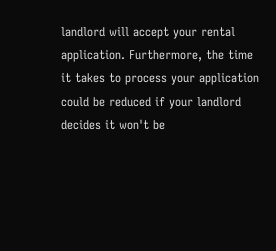landlord will accept your rental application. Furthermore, the time it takes to process your application could be reduced if your landlord decides it won't be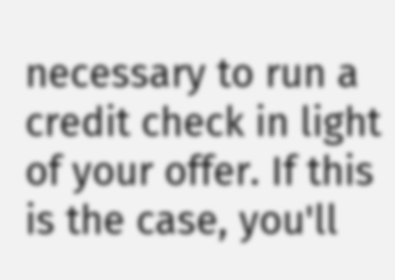necessary to run a credit check in light of your offer. If this is the case, you'll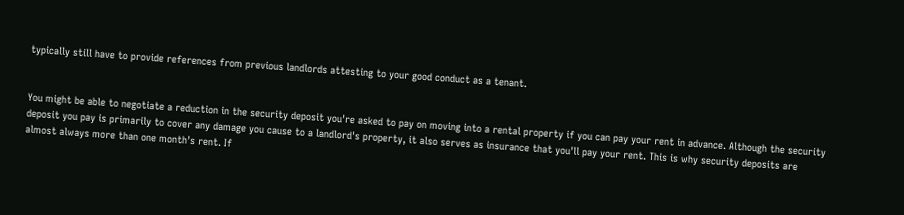typically still have to provide references from previous landlords attesting to your good conduct as a tenant.


You might be able to negotiate a reduction in the security deposit you're asked to pay on moving into a rental property if you can pay your rent in advance. Although the security deposit you pay is primarily to cover any damage you cause to a landlord's property, it also serves as insurance that you'll pay your rent. This is why security deposits are almost always more than one month's rent. If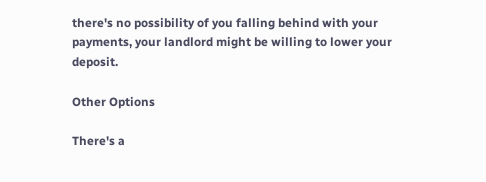there's no possibility of you falling behind with your payments, your landlord might be willing to lower your deposit.

Other Options

There's a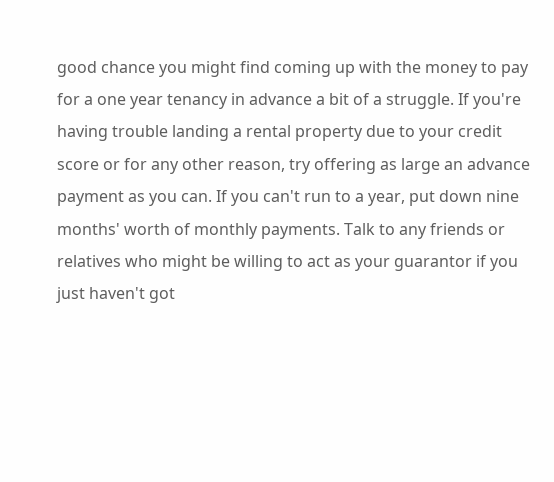good chance you might find coming up with the money to pay for a one year tenancy in advance a bit of a struggle. If you're having trouble landing a rental property due to your credit score or for any other reason, try offering as large an advance payment as you can. If you can't run to a year, put down nine months' worth of monthly payments. Talk to any friends or relatives who might be willing to act as your guarantor if you just haven't got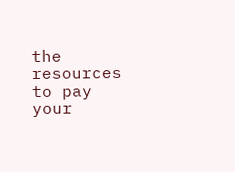the resources to pay your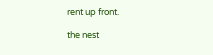rent up front.

the nest